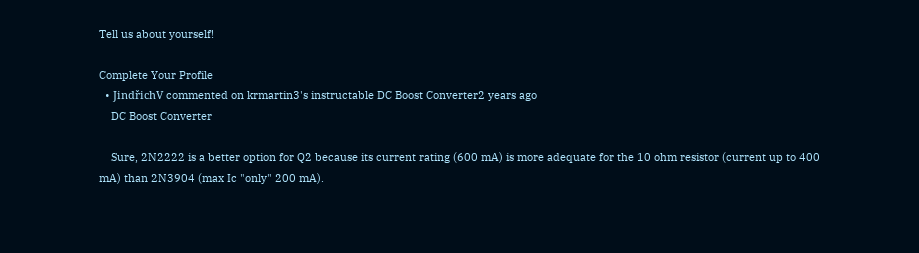Tell us about yourself!

Complete Your Profile
  • JindřichV commented on krmartin3's instructable DC Boost Converter2 years ago
    DC Boost Converter

    Sure, 2N2222 is a better option for Q2 because its current rating (600 mA) is more adequate for the 10 ohm resistor (current up to 400 mA) than 2N3904 (max Ic "only" 200 mA).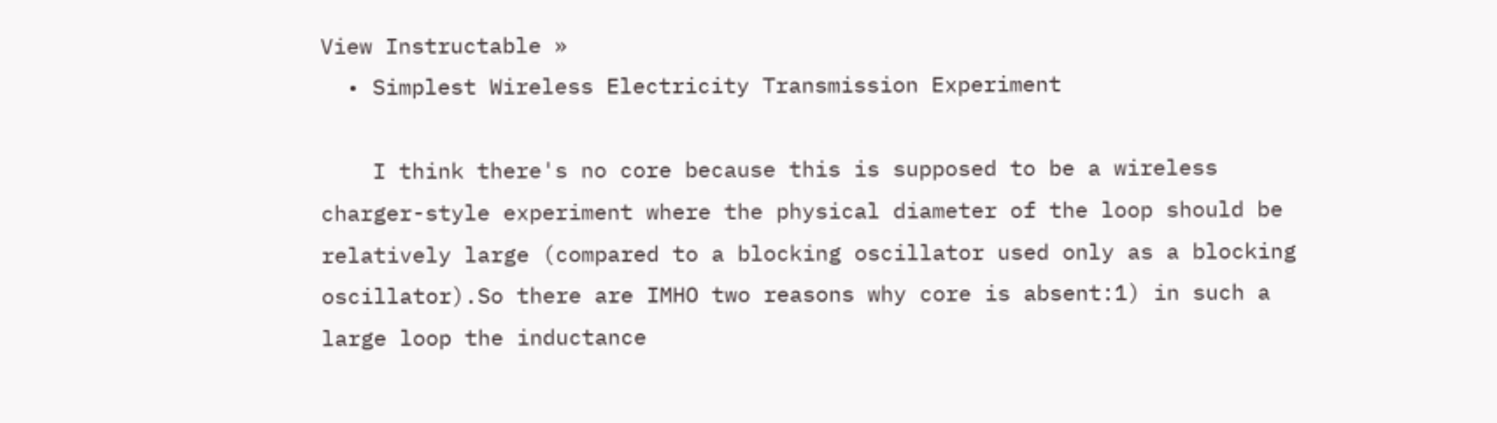View Instructable »
  • Simplest Wireless Electricity Transmission Experiment

    I think there's no core because this is supposed to be a wireless charger-style experiment where the physical diameter of the loop should be relatively large (compared to a blocking oscillator used only as a blocking oscillator).So there are IMHO two reasons why core is absent:1) in such a large loop the inductance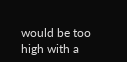would be too high with a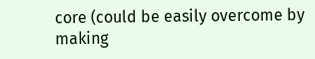core (could be easily overcome by making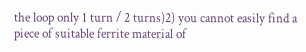the loop only 1 turn / 2 turns)2) you cannot easily find a piece of suitable ferrite material of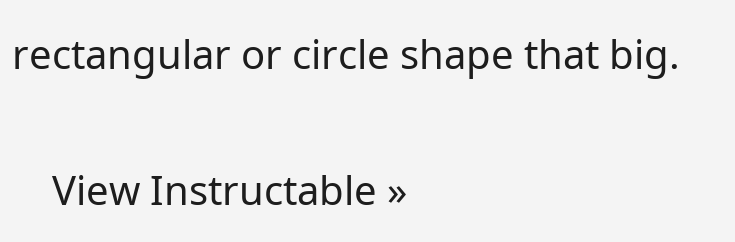rectangular or circle shape that big.

    View Instructable »